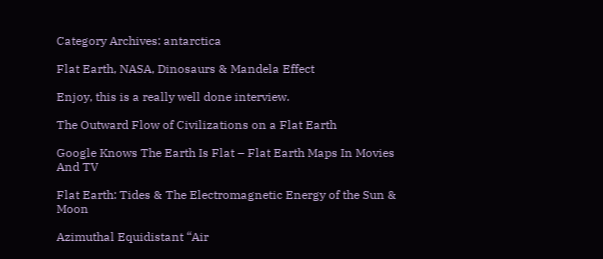Category Archives: antarctica

Flat Earth, NASA, Dinosaurs & Mandela Effect

Enjoy, this is a really well done interview.

The Outward Flow of Civilizations on a Flat Earth

Google Knows The Earth Is Flat – Flat Earth Maps In Movies And TV

Flat Earth: Tides & The Electromagnetic Energy of the Sun & Moon

Azimuthal Equidistant “Air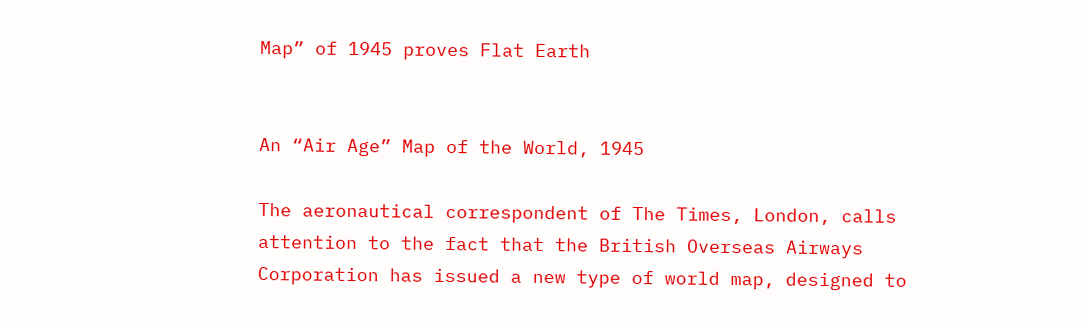Map” of 1945 proves Flat Earth


An “Air Age” Map of the World, 1945

The aeronautical correspondent of The Times, London, calls attention to the fact that the British Overseas Airways Corporation has issued a new type of world map, designed to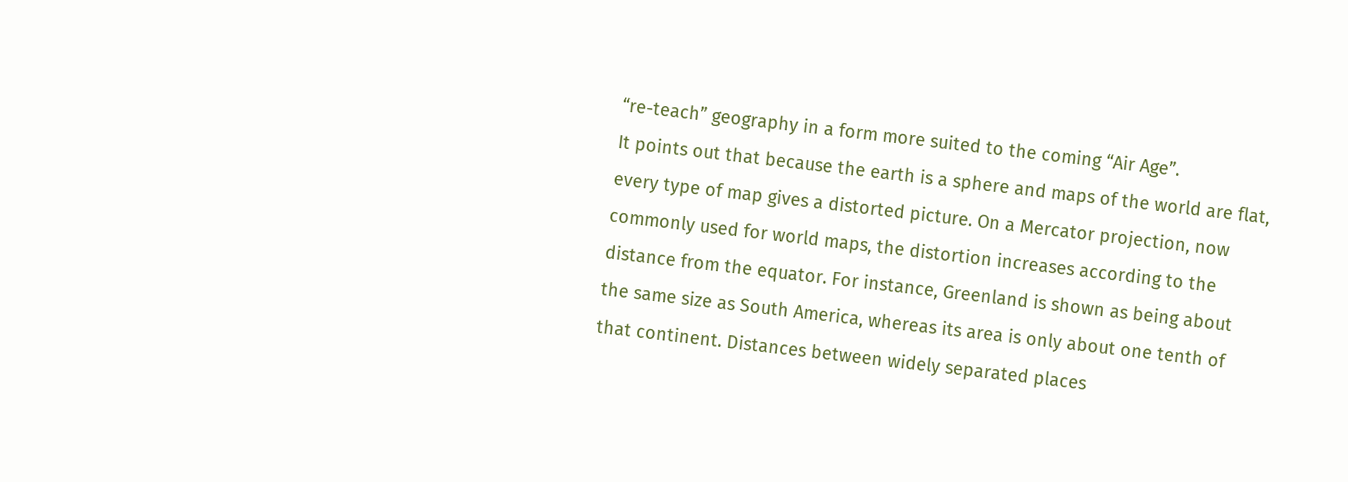“re-teach” geography in a form more suited to the coming “Air Age”.
It points out that because the earth is a sphere and maps of the world are flat, every type of map gives a distorted picture. On a Mercator projection, now commonly used for world maps, the distortion increases according to the distance from the equator. For instance, Greenland is shown as being about the same size as South America, whereas its area is only about one tenth of that continent. Distances between widely separated places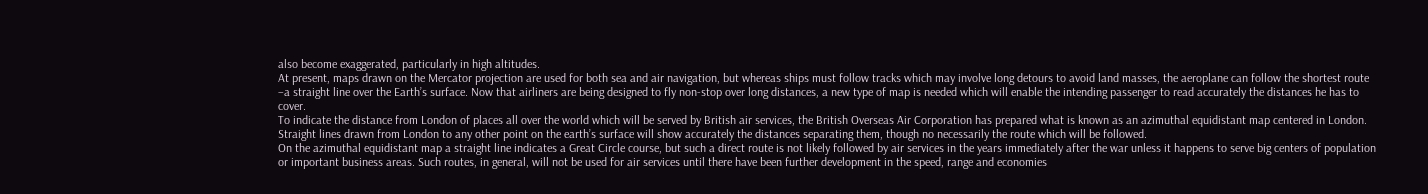also become exaggerated, particularly in high altitudes.
At present, maps drawn on the Mercator projection are used for both sea and air navigation, but whereas ships must follow tracks which may involve long detours to avoid land masses, the aeroplane can follow the shortest route –a straight line over the Earth’s surface. Now that airliners are being designed to fly non-stop over long distances, a new type of map is needed which will enable the intending passenger to read accurately the distances he has to cover.
To indicate the distance from London of places all over the world which will be served by British air services, the British Overseas Air Corporation has prepared what is known as an azimuthal equidistant map centered in London. Straight lines drawn from London to any other point on the earth’s surface will show accurately the distances separating them, though no necessarily the route which will be followed.
On the azimuthal equidistant map a straight line indicates a Great Circle course, but such a direct route is not likely followed by air services in the years immediately after the war unless it happens to serve big centers of population or important business areas. Such routes, in general, will not be used for air services until there have been further development in the speed, range and economies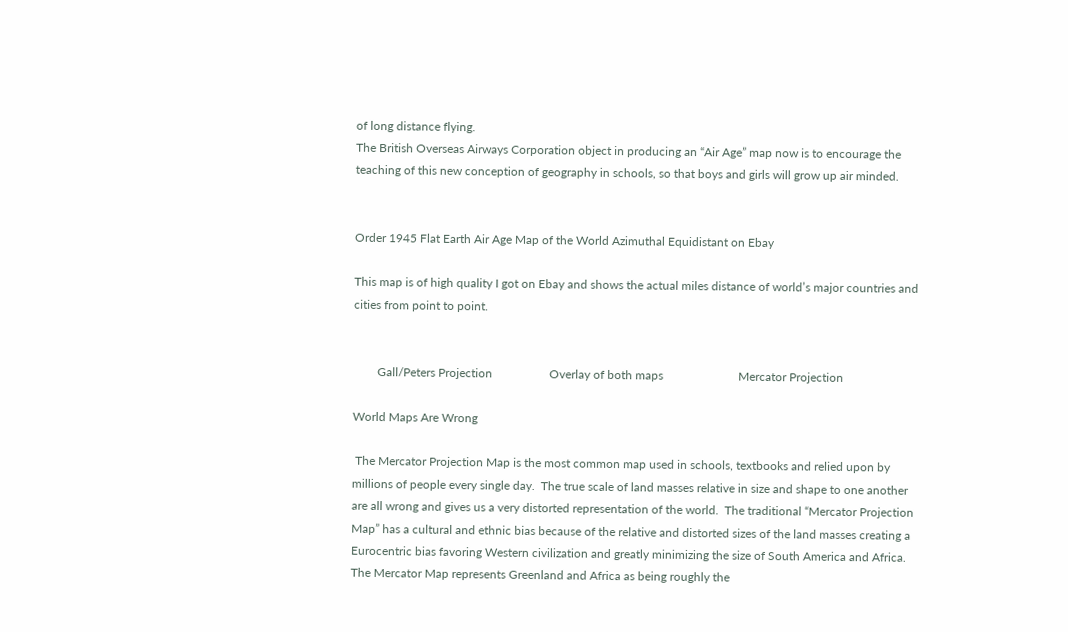of long distance flying.
The British Overseas Airways Corporation object in producing an “Air Age” map now is to encourage the teaching of this new conception of geography in schools, so that boys and girls will grow up air minded.


Order 1945 Flat Earth Air Age Map of the World Azimuthal Equidistant on Ebay

This map is of high quality I got on Ebay and shows the actual miles distance of world’s major countries and cities from point to point.


        Gall/Peters Projection                   Overlay of both maps                         Mercator Projection

World Maps Are Wrong

 The Mercator Projection Map is the most common map used in schools, textbooks and relied upon by millions of people every single day.  The true scale of land masses relative in size and shape to one another are all wrong and gives us a very distorted representation of the world.  The traditional “Mercator Projection Map” has a cultural and ethnic bias because of the relative and distorted sizes of the land masses creating a Eurocentric bias favoring Western civilization and greatly minimizing the size of South America and Africa. The Mercator Map represents Greenland and Africa as being roughly the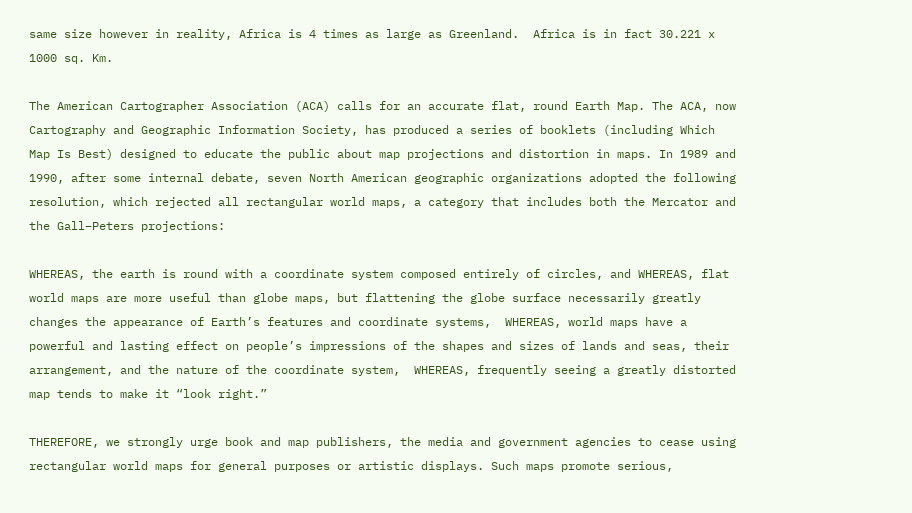same size however in reality, Africa is 4 times as large as Greenland.  Africa is in fact 30.221 x 1000 sq. Km.

The American Cartographer Association (ACA) calls for an accurate flat, round Earth Map. The ACA, now Cartography and Geographic Information Society, has produced a series of booklets (including Which Map Is Best) designed to educate the public about map projections and distortion in maps. In 1989 and 1990, after some internal debate, seven North American geographic organizations adopted the following resolution, which rejected all rectangular world maps, a category that includes both the Mercator and the Gall–Peters projections:

WHEREAS, the earth is round with a coordinate system composed entirely of circles, and WHEREAS, flat world maps are more useful than globe maps, but flattening the globe surface necessarily greatly changes the appearance of Earth’s features and coordinate systems,  WHEREAS, world maps have a powerful and lasting effect on people’s impressions of the shapes and sizes of lands and seas, their arrangement, and the nature of the coordinate system,  WHEREAS, frequently seeing a greatly distorted map tends to make it “look right.”

THEREFORE, we strongly urge book and map publishers, the media and government agencies to cease using rectangular world maps for general purposes or artistic displays. Such maps promote serious,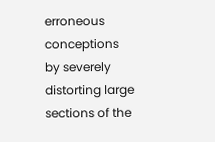erroneous conceptions by severely distorting large sections of the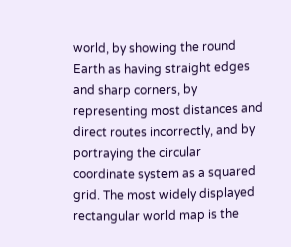world, by showing the round Earth as having straight edges and sharp corners, by representing most distances and direct routes incorrectly, and by portraying the circular coordinate system as a squared grid. The most widely displayed rectangular world map is the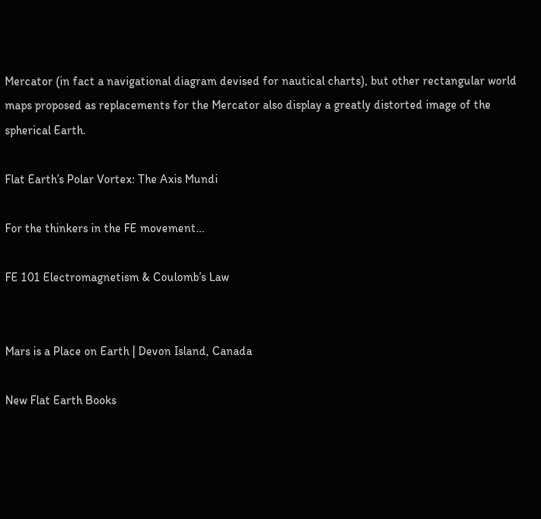Mercator (in fact a navigational diagram devised for nautical charts), but other rectangular world maps proposed as replacements for the Mercator also display a greatly distorted image of the spherical Earth.

Flat Earth’s Polar Vortex: The Axis Mundi

For the thinkers in the FE movement…

FE 101 Electromagnetism & Coulomb’s Law


Mars is a Place on Earth | Devon Island, Canada

New Flat Earth Books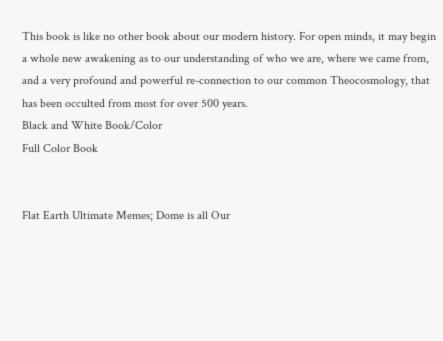This book is like no other book about our modern history. For open minds, it may begin a whole new awakening as to our understanding of who we are, where we came from, and a very profound and powerful re-connection to our common Theocosmology, that has been occulted from most for over 500 years.
Black and White Book/Color
Full Color Book


Flat Earth Ultimate Memes; Dome is all Our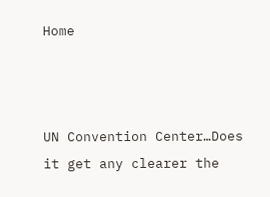Home



UN Convention Center…Does it get any clearer the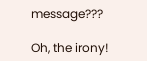message???

Oh, the irony!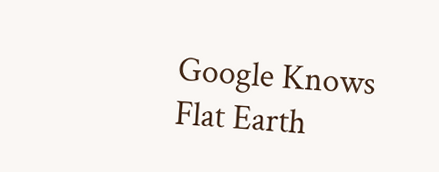Google Knows Flat Earth